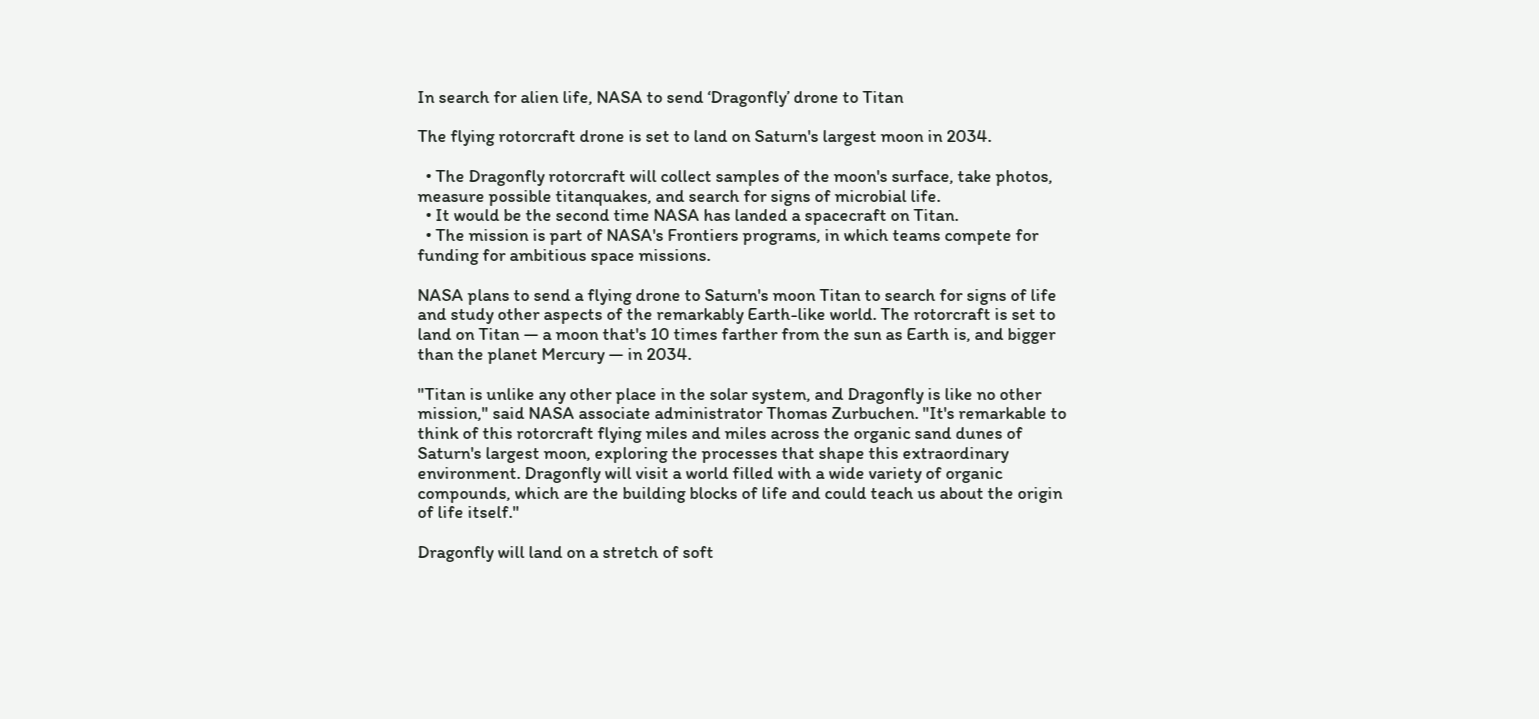In search for alien life, NASA to send ‘Dragonfly’ drone to Titan

The flying rotorcraft drone is set to land on Saturn's largest moon in 2034.

  • The Dragonfly rotorcraft will collect samples of the moon's surface, take photos, measure possible titanquakes, and search for signs of microbial life.
  • It would be the second time NASA has landed a spacecraft on Titan.
  • The mission is part of NASA's Frontiers programs, in which teams compete for funding for ambitious space missions.

NASA plans to send a flying drone to Saturn's moon Titan to search for signs of life and study other aspects of the remarkably Earth-like world. The rotorcraft is set to land on Titan — a moon that's 10 times farther from the sun as Earth is, and bigger than the planet Mercury — in 2034.

"Titan is unlike any other place in the solar system, and Dragonfly is like no other mission," said NASA associate administrator Thomas Zurbuchen. "It's remarkable to think of this rotorcraft flying miles and miles across the organic sand dunes of Saturn's largest moon, exploring the processes that shape this extraordinary environment. Dragonfly will visit a world filled with a wide variety of organic compounds, which are the building blocks of life and could teach us about the origin of life itself."

Dragonfly will land on a stretch of soft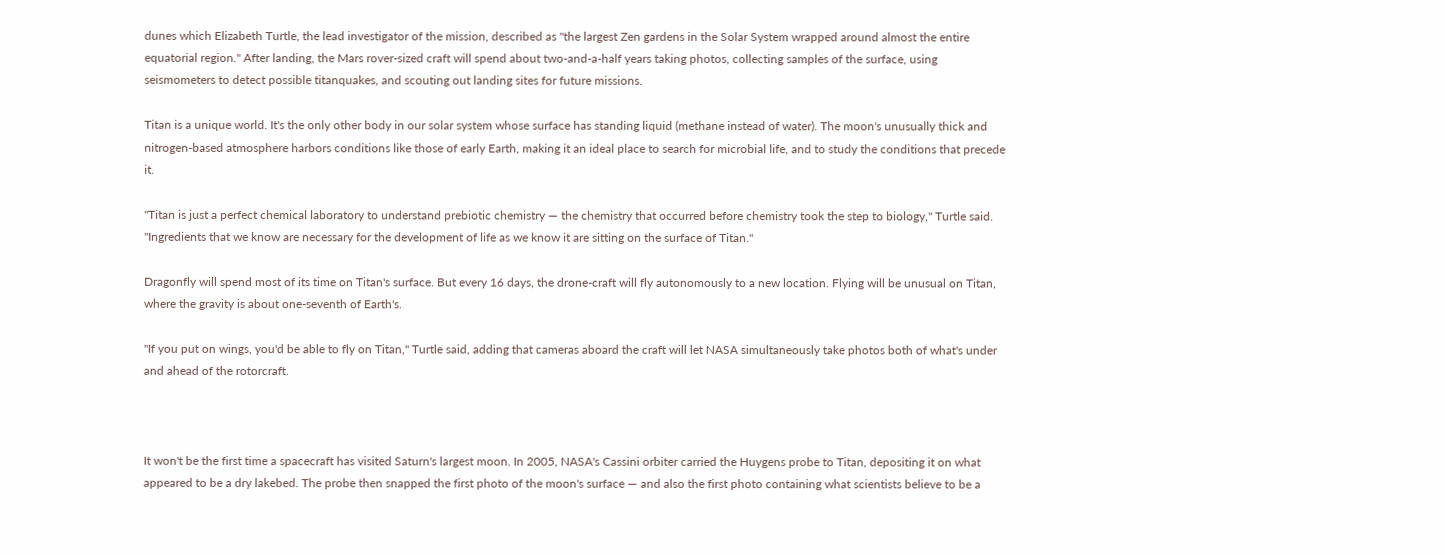dunes which Elizabeth Turtle, the lead investigator of the mission, described as "the largest Zen gardens in the Solar System wrapped around almost the entire equatorial region." After landing, the Mars rover-sized craft will spend about two-and-a-half years taking photos, collecting samples of the surface, using seismometers to detect possible titanquakes, and scouting out landing sites for future missions.

Titan is a unique world. It's the only other body in our solar system whose surface has standing liquid (methane instead of water). The moon's unusually thick and nitrogen-based atmosphere harbors conditions like those of early Earth, making it an ideal place to search for microbial life, and to study the conditions that precede it.

"Titan is just a perfect chemical laboratory to understand prebiotic chemistry — the chemistry that occurred before chemistry took the step to biology," Turtle said. "Ingredients that we know are necessary for the development of life as we know it are sitting on the surface of Titan."

Dragonfly will spend most of its time on Titan's surface. But every 16 days, the drone-craft will fly autonomously to a new location. Flying will be unusual on Titan, where the gravity is about one-seventh of Earth's.

"If you put on wings, you'd be able to fly on Titan," Turtle said, adding that cameras aboard the craft will let NASA simultaneously take photos both of what's under and ahead of the rotorcraft.



It won't be the first time a spacecraft has visited Saturn's largest moon. In 2005, NASA's Cassini orbiter carried the Huygens probe to Titan, depositing it on what appeared to be a dry lakebed. The probe then snapped the first photo of the moon's surface — and also the first photo containing what scientists believe to be a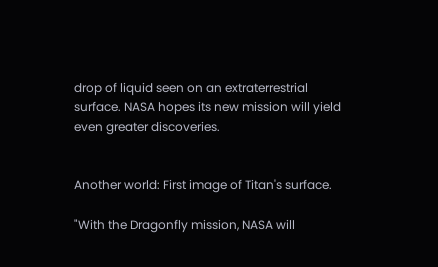drop of liquid seen on an extraterrestrial surface. NASA hopes its new mission will yield even greater discoveries.


Another world: First image of Titan's surface.

"With the Dragonfly mission, NASA will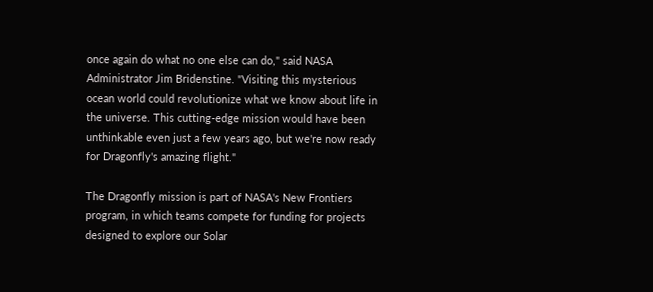once again do what no one else can do," said NASA Administrator Jim Bridenstine. "Visiting this mysterious ocean world could revolutionize what we know about life in the universe. This cutting-edge mission would have been unthinkable even just a few years ago, but we're now ready for Dragonfly's amazing flight."

The Dragonfly mission is part of NASA's New Frontiers program, in which teams compete for funding for projects designed to explore our Solar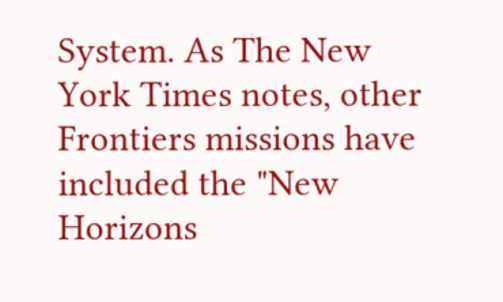System. As The New York Times notes, other Frontiers missions have included the "New Horizons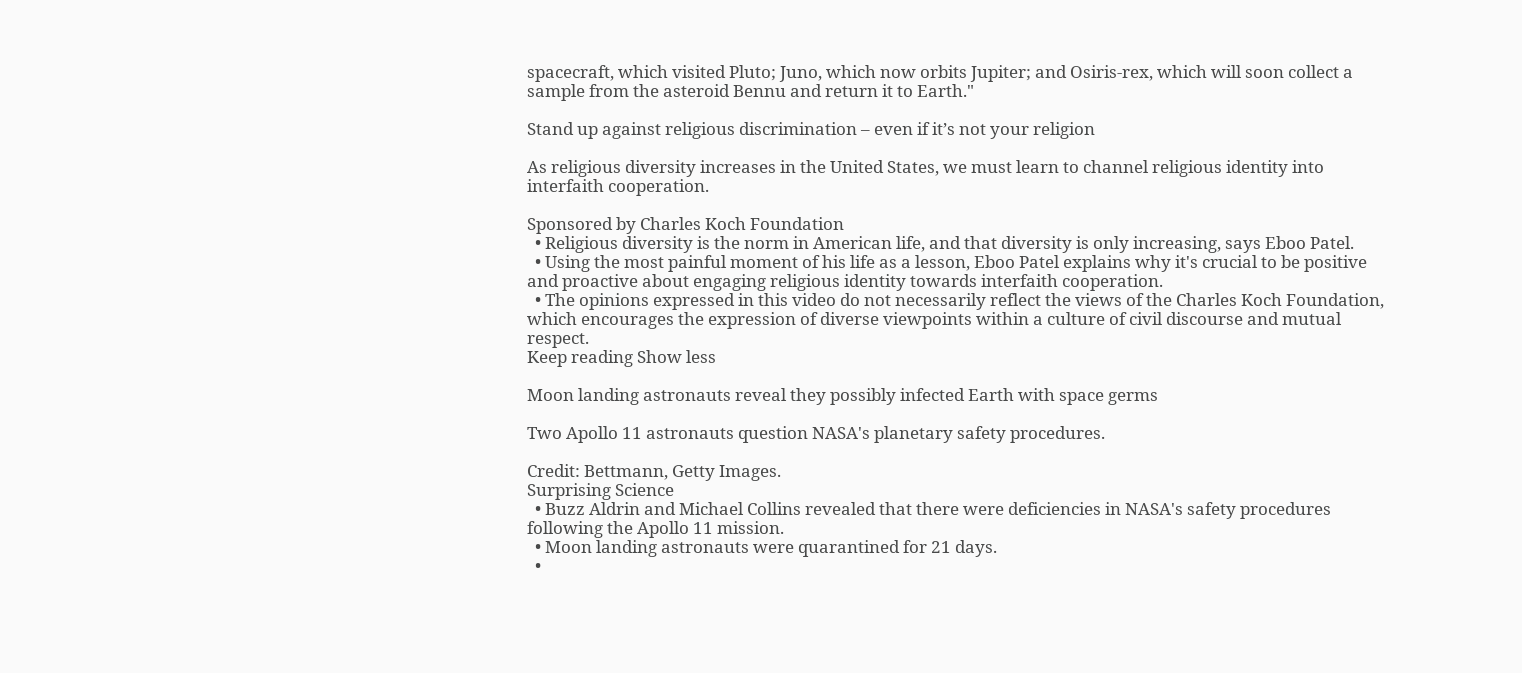spacecraft, which visited Pluto; Juno, which now orbits Jupiter; and Osiris-rex, which will soon collect a sample from the asteroid Bennu and return it to Earth."

Stand up against religious discrimination – even if it’s not your religion

As religious diversity increases in the United States, we must learn to channel religious identity into interfaith cooperation.

Sponsored by Charles Koch Foundation
  • Religious diversity is the norm in American life, and that diversity is only increasing, says Eboo Patel.
  • Using the most painful moment of his life as a lesson, Eboo Patel explains why it's crucial to be positive and proactive about engaging religious identity towards interfaith cooperation.
  • The opinions expressed in this video do not necessarily reflect the views of the Charles Koch Foundation, which encourages the expression of diverse viewpoints within a culture of civil discourse and mutual respect.
Keep reading Show less

Moon landing astronauts reveal they possibly infected Earth with space germs

Two Apollo 11 astronauts question NASA's planetary safety procedures.

Credit: Bettmann, Getty Images.
Surprising Science
  • Buzz Aldrin and Michael Collins revealed that there were deficiencies in NASA's safety procedures following the Apollo 11 mission.
  • Moon landing astronauts were quarantined for 21 days.
  •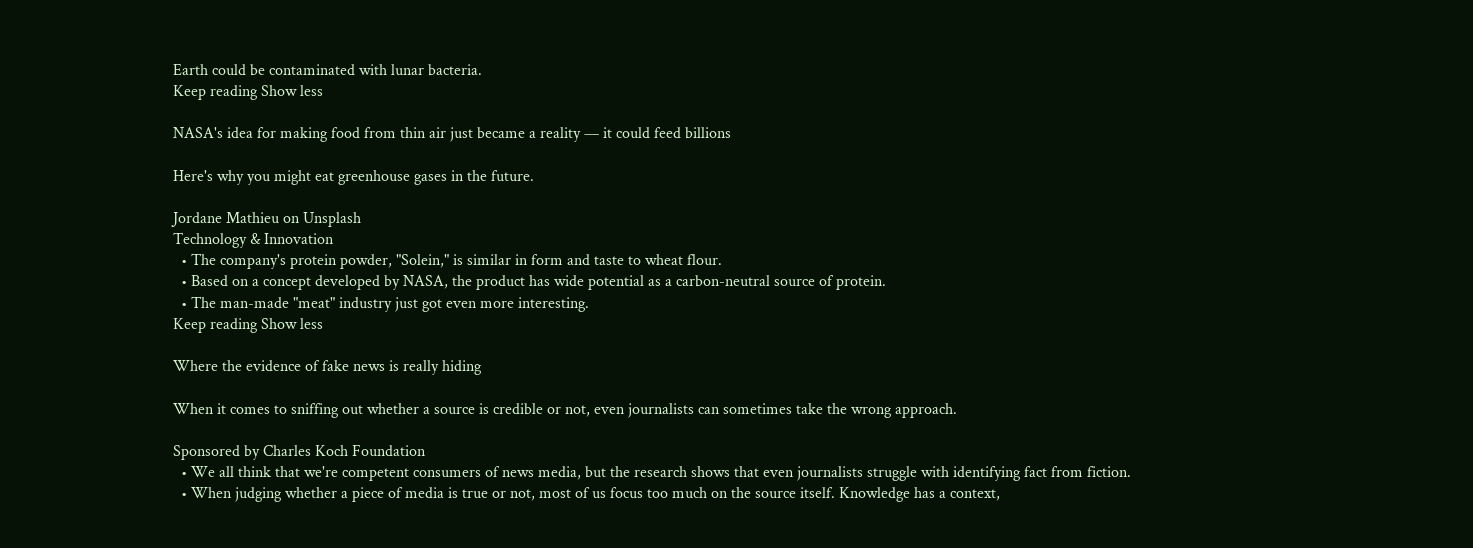Earth could be contaminated with lunar bacteria.
Keep reading Show less

NASA's idea for making food from thin air just became a reality — it could feed billions

Here's why you might eat greenhouse gases in the future.

Jordane Mathieu on Unsplash
Technology & Innovation
  • The company's protein powder, "Solein," is similar in form and taste to wheat flour.
  • Based on a concept developed by NASA, the product has wide potential as a carbon-neutral source of protein.
  • The man-made "meat" industry just got even more interesting.
Keep reading Show less

Where the evidence of fake news is really hiding

When it comes to sniffing out whether a source is credible or not, even journalists can sometimes take the wrong approach.

Sponsored by Charles Koch Foundation
  • We all think that we're competent consumers of news media, but the research shows that even journalists struggle with identifying fact from fiction.
  • When judging whether a piece of media is true or not, most of us focus too much on the source itself. Knowledge has a context,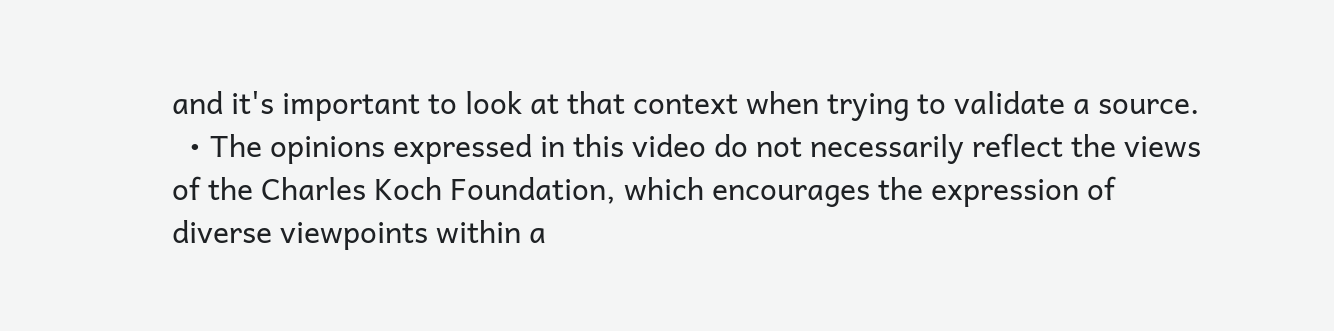and it's important to look at that context when trying to validate a source.
  • The opinions expressed in this video do not necessarily reflect the views of the Charles Koch Foundation, which encourages the expression of diverse viewpoints within a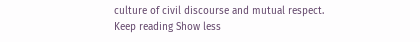culture of civil discourse and mutual respect.
Keep reading Show less